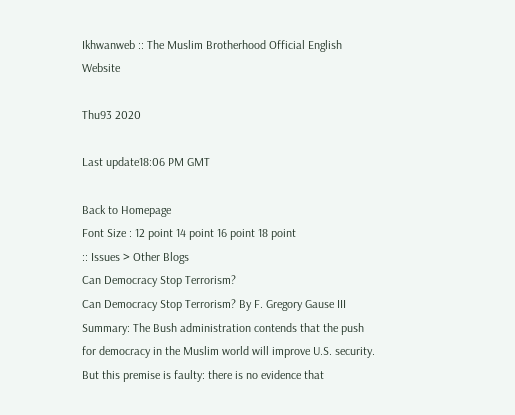Ikhwanweb :: The Muslim Brotherhood Official English Website

Thu93 2020

Last update18:06 PM GMT

Back to Homepage
Font Size : 12 point 14 point 16 point 18 point
:: Issues > Other Blogs
Can Democracy Stop Terrorism?
Can Democracy Stop Terrorism? By F. Gregory Gause III   Summary: The Bush administration contends that the push for democracy in the Muslim world will improve U.S. security. But this premise is faulty: there is no evidence that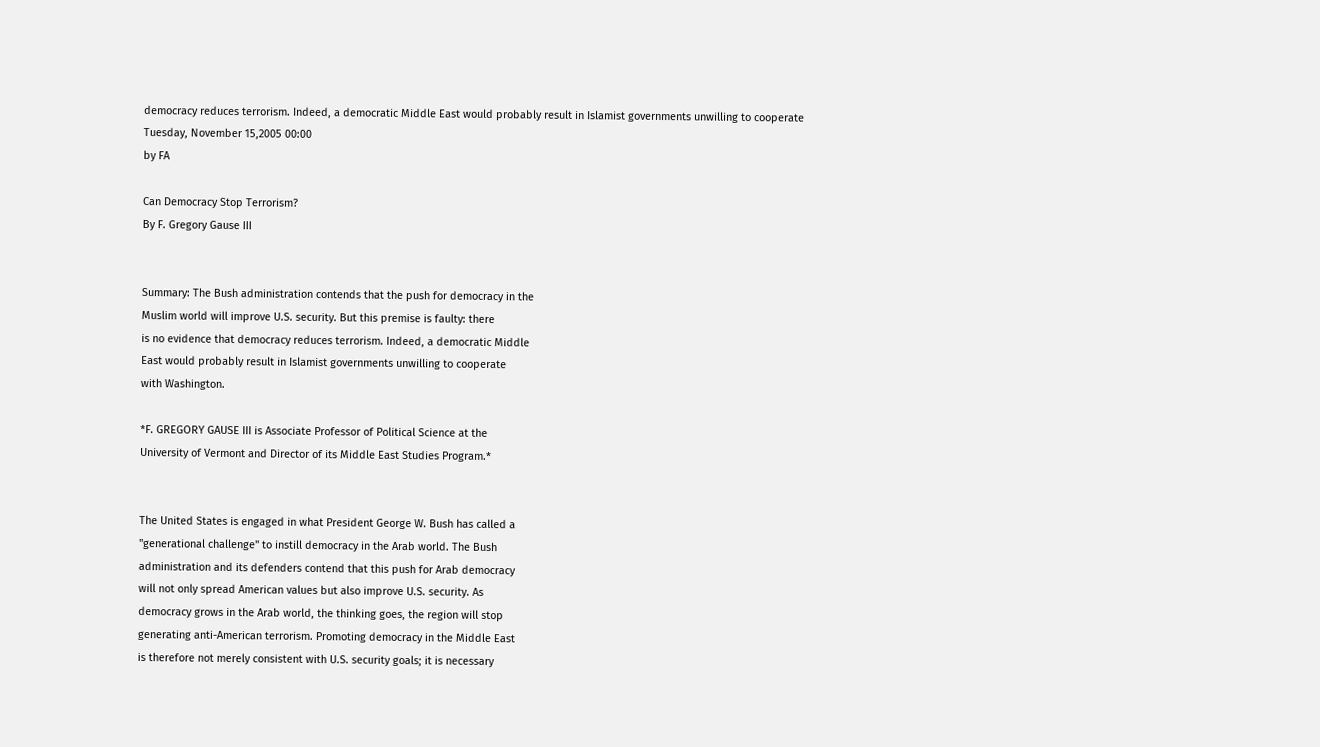democracy reduces terrorism. Indeed, a democratic Middle East would probably result in Islamist governments unwilling to cooperate
Tuesday, November 15,2005 00:00
by FA

Can Democracy Stop Terrorism?
By F. Gregory Gause III


Summary: The Bush administration contends that the push for democracy in the
Muslim world will improve U.S. security. But this premise is faulty: there
is no evidence that democracy reduces terrorism. Indeed, a democratic Middle
East would probably result in Islamist governments unwilling to cooperate
with Washington.

*F. GREGORY GAUSE III is Associate Professor of Political Science at the
University of Vermont and Director of its Middle East Studies Program.*


The United States is engaged in what President George W. Bush has called a
"generational challenge" to instill democracy in the Arab world. The Bush
administration and its defenders contend that this push for Arab democracy
will not only spread American values but also improve U.S. security. As
democracy grows in the Arab world, the thinking goes, the region will stop
generating anti-American terrorism. Promoting democracy in the Middle East
is therefore not merely consistent with U.S. security goals; it is necessary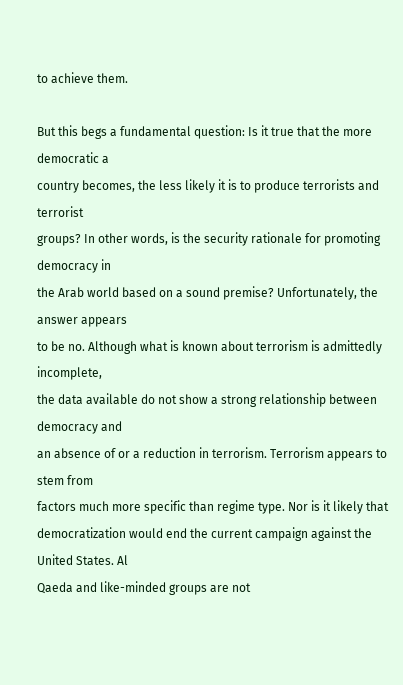to achieve them.

But this begs a fundamental question: Is it true that the more democratic a
country becomes, the less likely it is to produce terrorists and terrorist
groups? In other words, is the security rationale for promoting democracy in
the Arab world based on a sound premise? Unfortunately, the answer appears
to be no. Although what is known about terrorism is admittedly incomplete,
the data available do not show a strong relationship between democracy and
an absence of or a reduction in terrorism. Terrorism appears to stem from
factors much more specific than regime type. Nor is it likely that
democratization would end the current campaign against the United States. Al
Qaeda and like-minded groups are not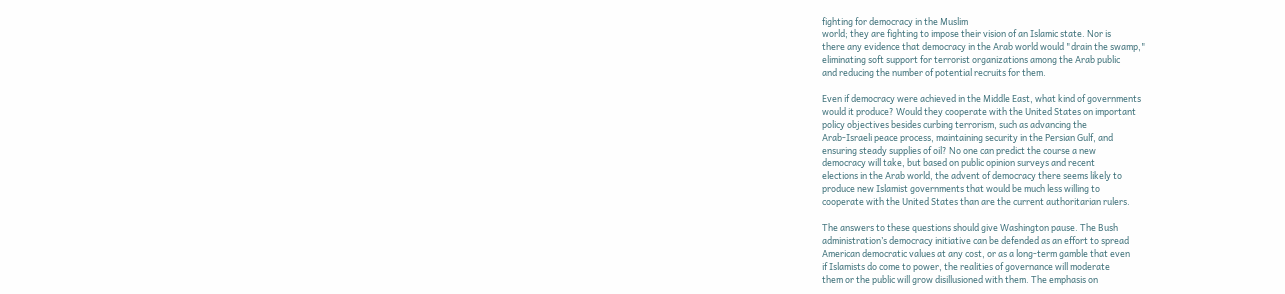fighting for democracy in the Muslim
world; they are fighting to impose their vision of an Islamic state. Nor is
there any evidence that democracy in the Arab world would "drain the swamp,"
eliminating soft support for terrorist organizations among the Arab public
and reducing the number of potential recruits for them.

Even if democracy were achieved in the Middle East, what kind of governments
would it produce? Would they cooperate with the United States on important
policy objectives besides curbing terrorism, such as advancing the
Arab-Israeli peace process, maintaining security in the Persian Gulf, and
ensuring steady supplies of oil? No one can predict the course a new
democracy will take, but based on public opinion surveys and recent
elections in the Arab world, the advent of democracy there seems likely to
produce new Islamist governments that would be much less willing to
cooperate with the United States than are the current authoritarian rulers.

The answers to these questions should give Washington pause. The Bush
administration’s democracy initiative can be defended as an effort to spread
American democratic values at any cost, or as a long-term gamble that even
if Islamists do come to power, the realities of governance will moderate
them or the public will grow disillusioned with them. The emphasis on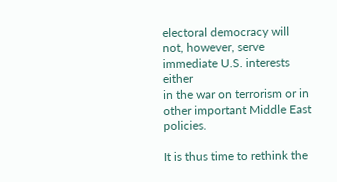electoral democracy will not, however, serve immediate U.S. interests either
in the war on terrorism or in other important Middle East policies.

It is thus time to rethink the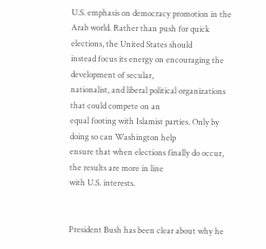U.S. emphasis on democracy promotion in the
Arab world. Rather than push for quick elections, the United States should
instead focus its energy on encouraging the development of secular,
nationalist, and liberal political organizations that could compete on an
equal footing with Islamist parties. Only by doing so can Washington help
ensure that when elections finally do occur, the results are more in line
with U.S. interests.


President Bush has been clear about why he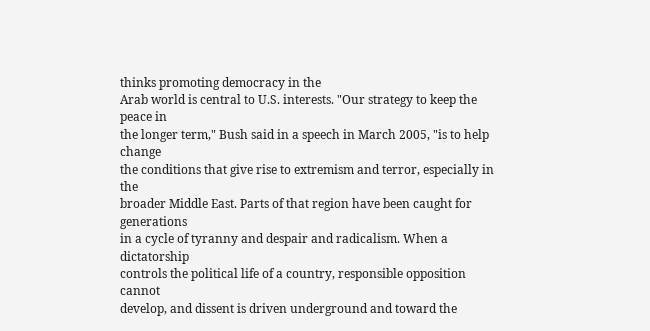thinks promoting democracy in the
Arab world is central to U.S. interests. "Our strategy to keep the peace in
the longer term," Bush said in a speech in March 2005, "is to help change
the conditions that give rise to extremism and terror, especially in the
broader Middle East. Parts of that region have been caught for generations
in a cycle of tyranny and despair and radicalism. When a dictatorship
controls the political life of a country, responsible opposition cannot
develop, and dissent is driven underground and toward the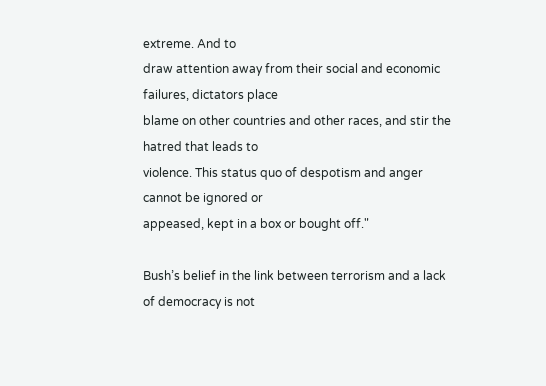extreme. And to
draw attention away from their social and economic failures, dictators place
blame on other countries and other races, and stir the hatred that leads to
violence. This status quo of despotism and anger cannot be ignored or
appeased, kept in a box or bought off."

Bush’s belief in the link between terrorism and a lack of democracy is not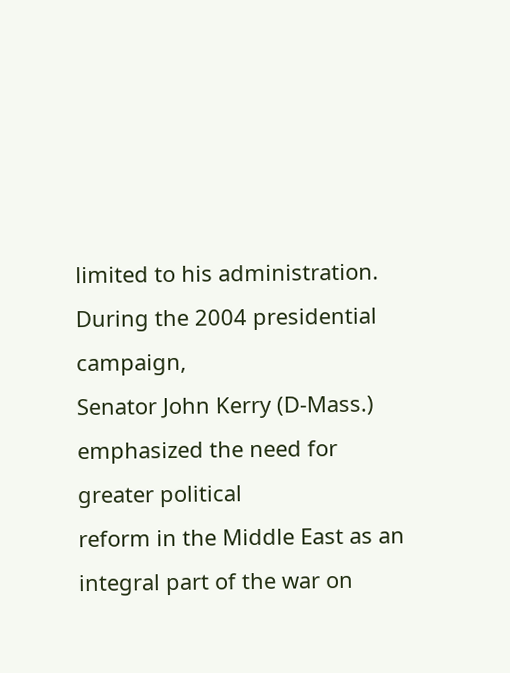limited to his administration. During the 2004 presidential campaign,
Senator John Kerry (D-Mass.) emphasized the need for greater political
reform in the Middle East as an integral part of the war on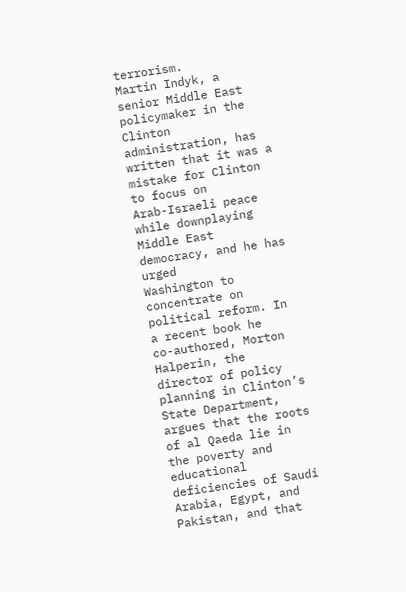terrorism.
Martin Indyk, a senior Middle East policymaker in the Clinton
administration, has written that it was a mistake for Clinton to focus on
Arab-Israeli peace while downplaying Middle East democracy, and he has urged
Washington to concentrate on political reform. In a recent book he
co-authored, Morton Halperin, the director of policy planning in Clinton’s
State Department, argues that the roots of al Qaeda lie in the poverty and
educational deficiencies of Saudi Arabia, Egypt, and Pakistan, and that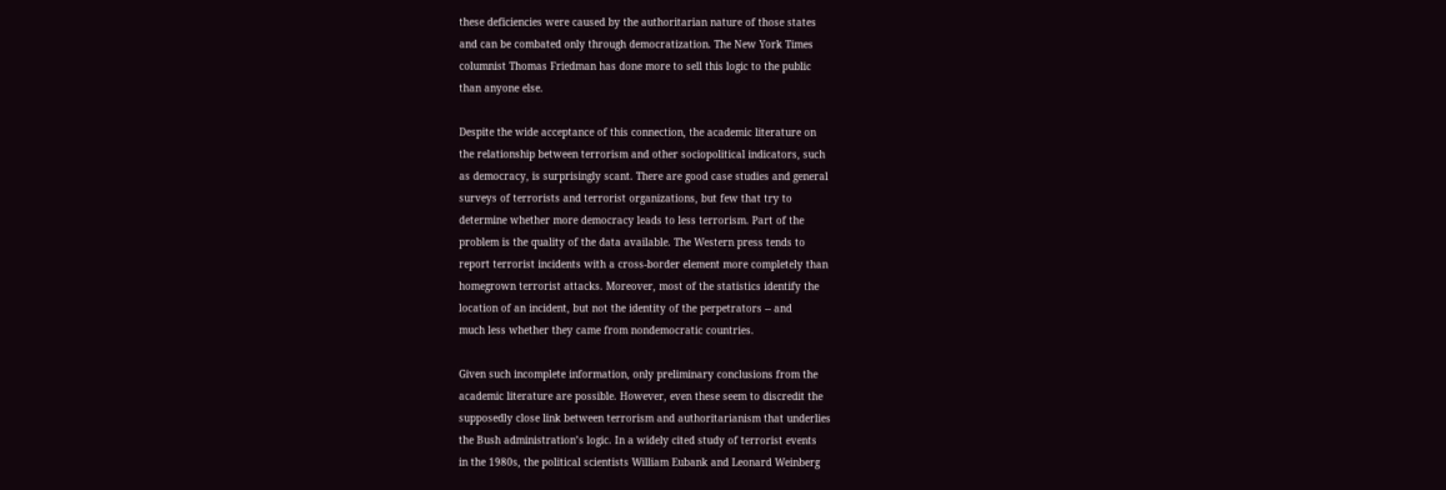these deficiencies were caused by the authoritarian nature of those states
and can be combated only through democratization. The New York Times
columnist Thomas Friedman has done more to sell this logic to the public
than anyone else.

Despite the wide acceptance of this connection, the academic literature on
the relationship between terrorism and other sociopolitical indicators, such
as democracy, is surprisingly scant. There are good case studies and general
surveys of terrorists and terrorist organizations, but few that try to
determine whether more democracy leads to less terrorism. Part of the
problem is the quality of the data available. The Western press tends to
report terrorist incidents with a cross-border element more completely than
homegrown terrorist attacks. Moreover, most of the statistics identify the
location of an incident, but not the identity of the perpetrators -- and
much less whether they came from nondemocratic countries.

Given such incomplete information, only preliminary conclusions from the
academic literature are possible. However, even these seem to discredit the
supposedly close link between terrorism and authoritarianism that underlies
the Bush administration’s logic. In a widely cited study of terrorist events
in the 1980s, the political scientists William Eubank and Leonard Weinberg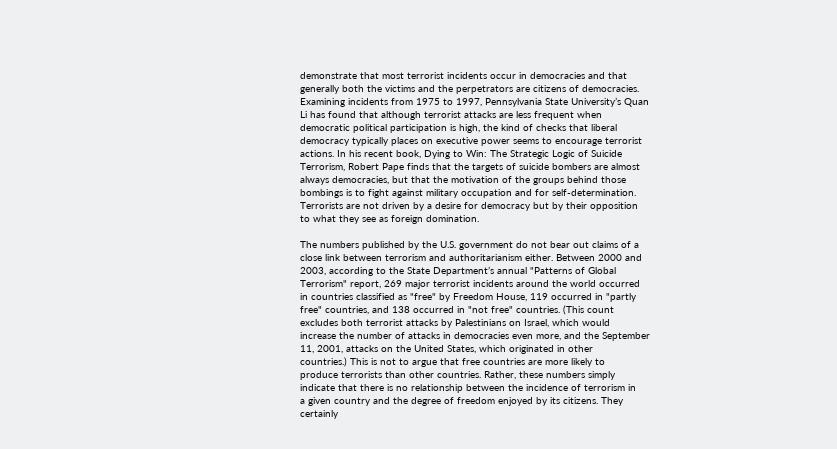demonstrate that most terrorist incidents occur in democracies and that
generally both the victims and the perpetrators are citizens of democracies.
Examining incidents from 1975 to 1997, Pennsylvania State University’s Quan
Li has found that although terrorist attacks are less frequent when
democratic political participation is high, the kind of checks that liberal
democracy typically places on executive power seems to encourage terrorist
actions. In his recent book, Dying to Win: The Strategic Logic of Suicide
Terrorism, Robert Pape finds that the targets of suicide bombers are almost
always democracies, but that the motivation of the groups behind those
bombings is to fight against military occupation and for self-determination.
Terrorists are not driven by a desire for democracy but by their opposition
to what they see as foreign domination.

The numbers published by the U.S. government do not bear out claims of a
close link between terrorism and authoritarianism either. Between 2000 and
2003, according to the State Department’s annual "Patterns of Global
Terrorism" report, 269 major terrorist incidents around the world occurred
in countries classified as "free" by Freedom House, 119 occurred in "partly
free" countries, and 138 occurred in "not free" countries. (This count
excludes both terrorist attacks by Palestinians on Israel, which would
increase the number of attacks in democracies even more, and the September
11, 2001, attacks on the United States, which originated in other
countries.) This is not to argue that free countries are more likely to
produce terrorists than other countries. Rather, these numbers simply
indicate that there is no relationship between the incidence of terrorism in
a given country and the degree of freedom enjoyed by its citizens. They
certainly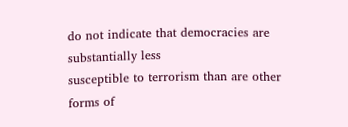do not indicate that democracies are substantially less
susceptible to terrorism than are other forms of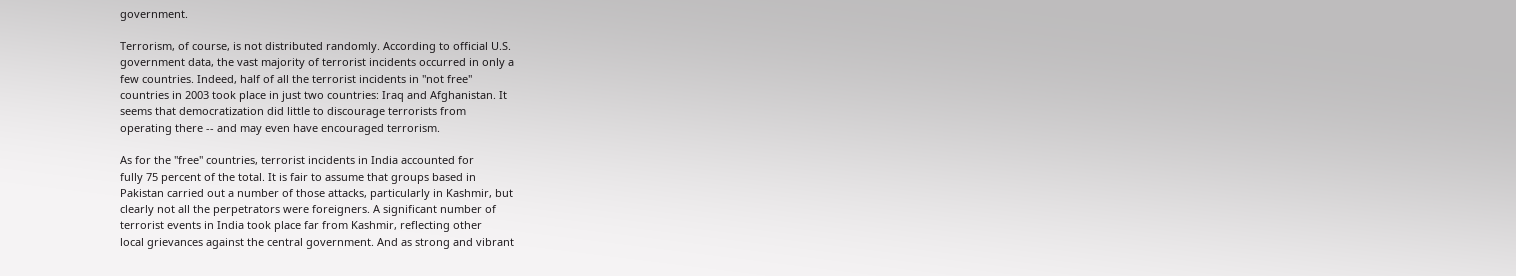government.

Terrorism, of course, is not distributed randomly. According to official U.S.
government data, the vast majority of terrorist incidents occurred in only a
few countries. Indeed, half of all the terrorist incidents in "not free"
countries in 2003 took place in just two countries: Iraq and Afghanistan. It
seems that democratization did little to discourage terrorists from
operating there -- and may even have encouraged terrorism.

As for the "free" countries, terrorist incidents in India accounted for
fully 75 percent of the total. It is fair to assume that groups based in
Pakistan carried out a number of those attacks, particularly in Kashmir, but
clearly not all the perpetrators were foreigners. A significant number of
terrorist events in India took place far from Kashmir, reflecting other
local grievances against the central government. And as strong and vibrant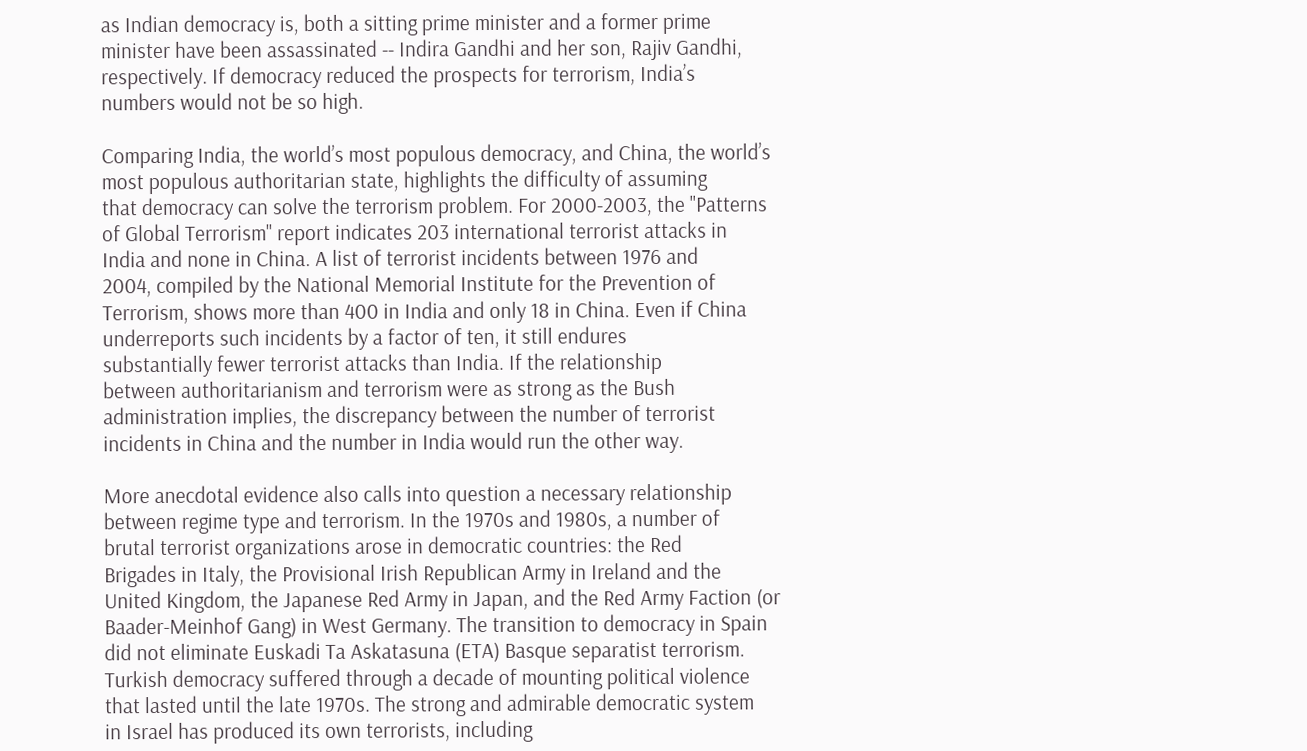as Indian democracy is, both a sitting prime minister and a former prime
minister have been assassinated -- Indira Gandhi and her son, Rajiv Gandhi,
respectively. If democracy reduced the prospects for terrorism, India’s
numbers would not be so high.

Comparing India, the world’s most populous democracy, and China, the world’s
most populous authoritarian state, highlights the difficulty of assuming
that democracy can solve the terrorism problem. For 2000-2003, the "Patterns
of Global Terrorism" report indicates 203 international terrorist attacks in
India and none in China. A list of terrorist incidents between 1976 and
2004, compiled by the National Memorial Institute for the Prevention of
Terrorism, shows more than 400 in India and only 18 in China. Even if China
underreports such incidents by a factor of ten, it still endures
substantially fewer terrorist attacks than India. If the relationship
between authoritarianism and terrorism were as strong as the Bush
administration implies, the discrepancy between the number of terrorist
incidents in China and the number in India would run the other way.

More anecdotal evidence also calls into question a necessary relationship
between regime type and terrorism. In the 1970s and 1980s, a number of
brutal terrorist organizations arose in democratic countries: the Red
Brigades in Italy, the Provisional Irish Republican Army in Ireland and the
United Kingdom, the Japanese Red Army in Japan, and the Red Army Faction (or
Baader-Meinhof Gang) in West Germany. The transition to democracy in Spain
did not eliminate Euskadi Ta Askatasuna (ETA) Basque separatist terrorism.
Turkish democracy suffered through a decade of mounting political violence
that lasted until the late 1970s. The strong and admirable democratic system
in Israel has produced its own terrorists, including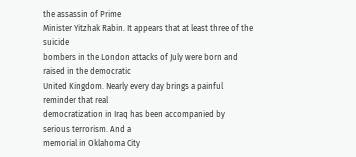the assassin of Prime
Minister Yitzhak Rabin. It appears that at least three of the suicide
bombers in the London attacks of July were born and raised in the democratic
United Kingdom. Nearly every day brings a painful reminder that real
democratization in Iraq has been accompanied by serious terrorism. And a
memorial in Oklahoma City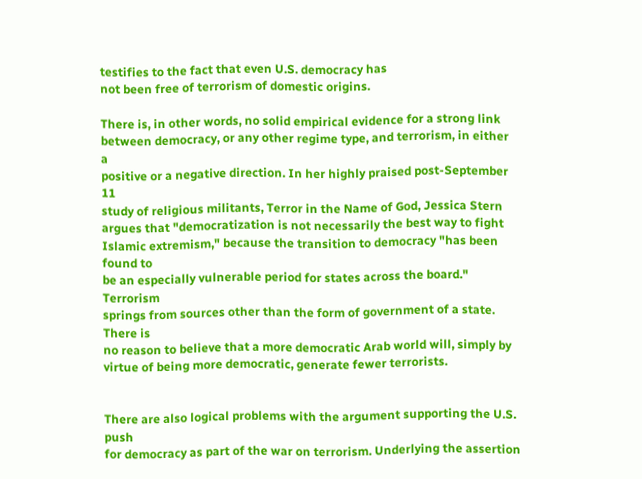testifies to the fact that even U.S. democracy has
not been free of terrorism of domestic origins.

There is, in other words, no solid empirical evidence for a strong link
between democracy, or any other regime type, and terrorism, in either a
positive or a negative direction. In her highly praised post-September 11
study of religious militants, Terror in the Name of God, Jessica Stern
argues that "democratization is not necessarily the best way to fight
Islamic extremism," because the transition to democracy "has been found to
be an especially vulnerable period for states across the board." Terrorism
springs from sources other than the form of government of a state. There is
no reason to believe that a more democratic Arab world will, simply by
virtue of being more democratic, generate fewer terrorists.


There are also logical problems with the argument supporting the U.S. push
for democracy as part of the war on terrorism. Underlying the assertion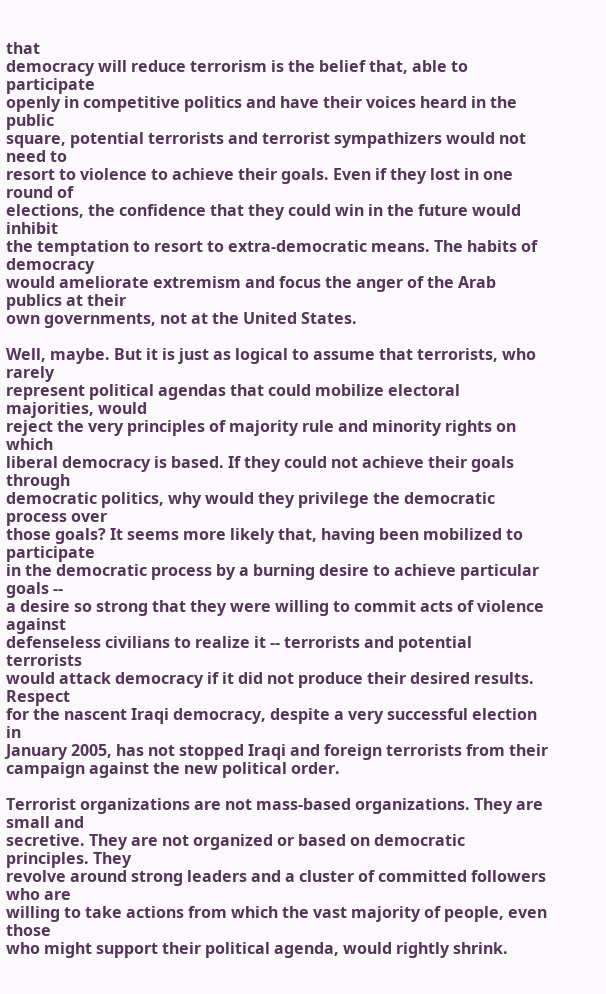that
democracy will reduce terrorism is the belief that, able to participate
openly in competitive politics and have their voices heard in the public
square, potential terrorists and terrorist sympathizers would not need to
resort to violence to achieve their goals. Even if they lost in one round of
elections, the confidence that they could win in the future would inhibit
the temptation to resort to extra-democratic means. The habits of democracy
would ameliorate extremism and focus the anger of the Arab publics at their
own governments, not at the United States.

Well, maybe. But it is just as logical to assume that terrorists, who rarely
represent political agendas that could mobilize electoral majorities, would
reject the very principles of majority rule and minority rights on which
liberal democracy is based. If they could not achieve their goals through
democratic politics, why would they privilege the democratic process over
those goals? It seems more likely that, having been mobilized to participate
in the democratic process by a burning desire to achieve particular goals --
a desire so strong that they were willing to commit acts of violence against
defenseless civilians to realize it -- terrorists and potential terrorists
would attack democracy if it did not produce their desired results. Respect
for the nascent Iraqi democracy, despite a very successful election in
January 2005, has not stopped Iraqi and foreign terrorists from their
campaign against the new political order.

Terrorist organizations are not mass-based organizations. They are small and
secretive. They are not organized or based on democratic principles. They
revolve around strong leaders and a cluster of committed followers who are
willing to take actions from which the vast majority of people, even those
who might support their political agenda, would rightly shrink.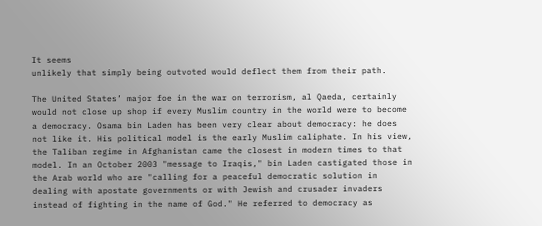It seems
unlikely that simply being outvoted would deflect them from their path.

The United States’ major foe in the war on terrorism, al Qaeda, certainly
would not close up shop if every Muslim country in the world were to become
a democracy. Osama bin Laden has been very clear about democracy: he does
not like it. His political model is the early Muslim caliphate. In his view,
the Taliban regime in Afghanistan came the closest in modern times to that
model. In an October 2003 "message to Iraqis," bin Laden castigated those in
the Arab world who are "calling for a peaceful democratic solution in
dealing with apostate governments or with Jewish and crusader invaders
instead of fighting in the name of God." He referred to democracy as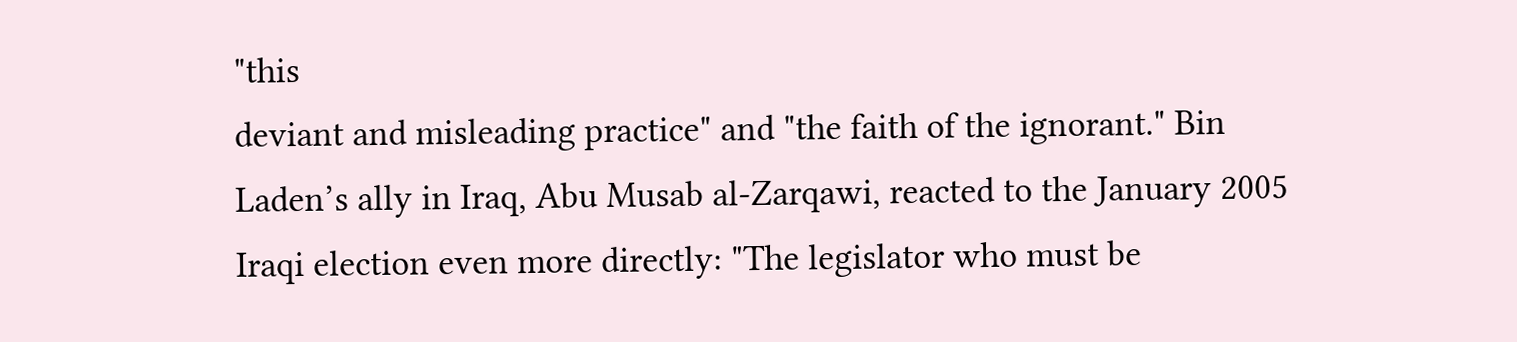"this
deviant and misleading practice" and "the faith of the ignorant." Bin
Laden’s ally in Iraq, Abu Musab al-Zarqawi, reacted to the January 2005
Iraqi election even more directly: "The legislator who must be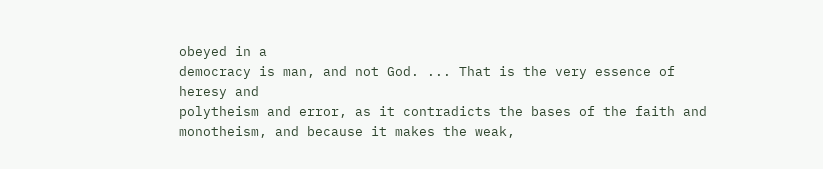obeyed in a
democracy is man, and not God. ... That is the very essence of heresy and
polytheism and error, as it contradicts the bases of the faith and
monotheism, and because it makes the weak,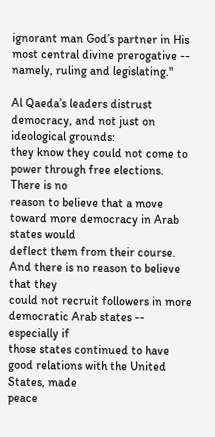ignorant man God’s partner in His
most central divine prerogative -- namely, ruling and legislating."

Al Qaeda’s leaders distrust democracy, and not just on ideological grounds:
they know they could not come to power through free elections. There is no
reason to believe that a move toward more democracy in Arab states would
deflect them from their course. And there is no reason to believe that they
could not recruit followers in more democratic Arab states -- especially if
those states continued to have good relations with the United States, made
peace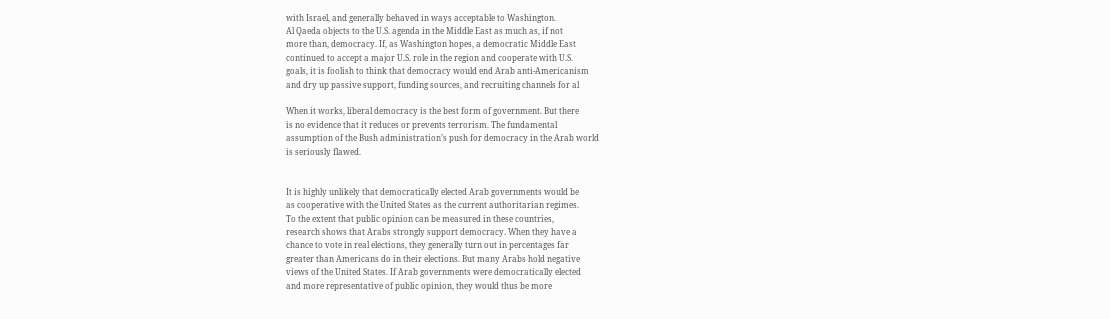with Israel, and generally behaved in ways acceptable to Washington.
Al Qaeda objects to the U.S. agenda in the Middle East as much as, if not
more than, democracy. If, as Washington hopes, a democratic Middle East
continued to accept a major U.S. role in the region and cooperate with U.S.
goals, it is foolish to think that democracy would end Arab anti-Americanism
and dry up passive support, funding sources, and recruiting channels for al

When it works, liberal democracy is the best form of government. But there
is no evidence that it reduces or prevents terrorism. The fundamental
assumption of the Bush administration’s push for democracy in the Arab world
is seriously flawed.


It is highly unlikely that democratically elected Arab governments would be
as cooperative with the United States as the current authoritarian regimes.
To the extent that public opinion can be measured in these countries,
research shows that Arabs strongly support democracy. When they have a
chance to vote in real elections, they generally turn out in percentages far
greater than Americans do in their elections. But many Arabs hold negative
views of the United States. If Arab governments were democratically elected
and more representative of public opinion, they would thus be more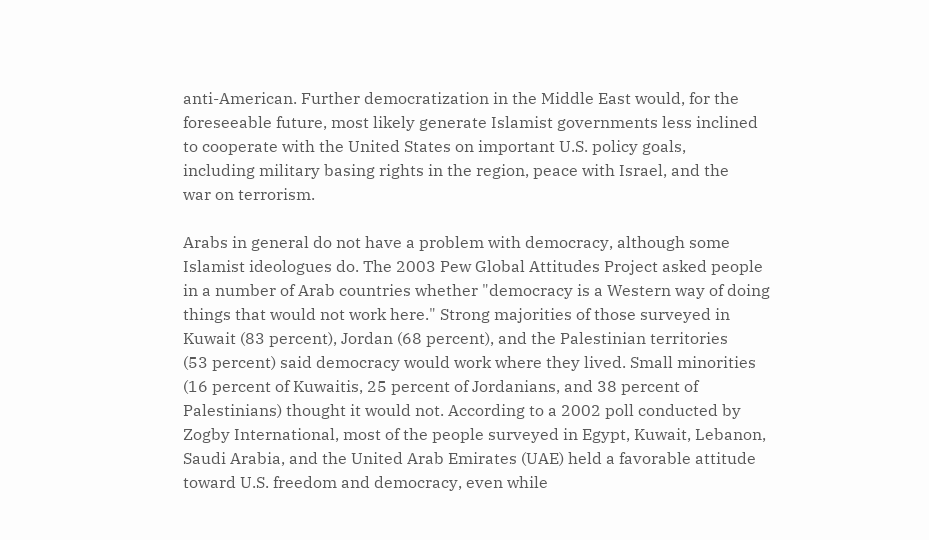anti-American. Further democratization in the Middle East would, for the
foreseeable future, most likely generate Islamist governments less inclined
to cooperate with the United States on important U.S. policy goals,
including military basing rights in the region, peace with Israel, and the
war on terrorism.

Arabs in general do not have a problem with democracy, although some
Islamist ideologues do. The 2003 Pew Global Attitudes Project asked people
in a number of Arab countries whether "democracy is a Western way of doing
things that would not work here." Strong majorities of those surveyed in
Kuwait (83 percent), Jordan (68 percent), and the Palestinian territories
(53 percent) said democracy would work where they lived. Small minorities
(16 percent of Kuwaitis, 25 percent of Jordanians, and 38 percent of
Palestinians) thought it would not. According to a 2002 poll conducted by
Zogby International, most of the people surveyed in Egypt, Kuwait, Lebanon,
Saudi Arabia, and the United Arab Emirates (UAE) held a favorable attitude
toward U.S. freedom and democracy, even while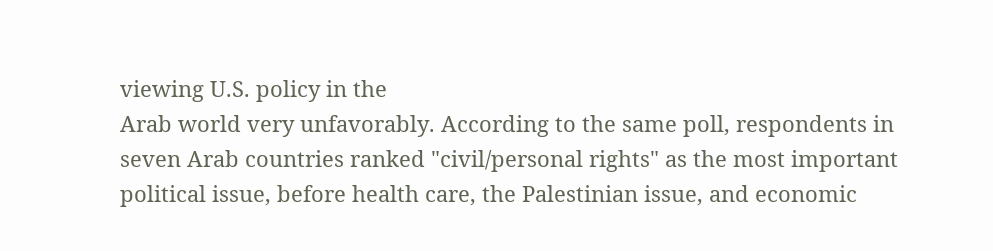viewing U.S. policy in the
Arab world very unfavorably. According to the same poll, respondents in
seven Arab countries ranked "civil/personal rights" as the most important
political issue, before health care, the Palestinian issue, and economic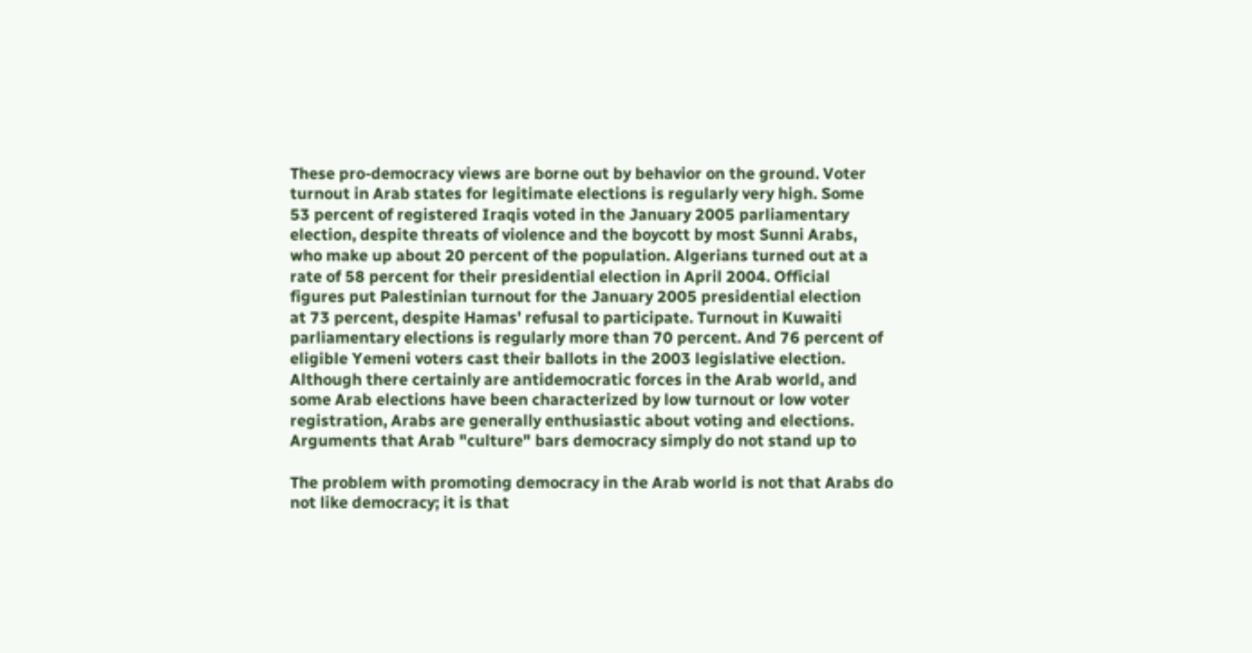These pro-democracy views are borne out by behavior on the ground. Voter
turnout in Arab states for legitimate elections is regularly very high. Some
53 percent of registered Iraqis voted in the January 2005 parliamentary
election, despite threats of violence and the boycott by most Sunni Arabs,
who make up about 20 percent of the population. Algerians turned out at a
rate of 58 percent for their presidential election in April 2004. Official
figures put Palestinian turnout for the January 2005 presidential election
at 73 percent, despite Hamas’ refusal to participate. Turnout in Kuwaiti
parliamentary elections is regularly more than 70 percent. And 76 percent of
eligible Yemeni voters cast their ballots in the 2003 legislative election.
Although there certainly are antidemocratic forces in the Arab world, and
some Arab elections have been characterized by low turnout or low voter
registration, Arabs are generally enthusiastic about voting and elections.
Arguments that Arab "culture" bars democracy simply do not stand up to

The problem with promoting democracy in the Arab world is not that Arabs do
not like democracy; it is that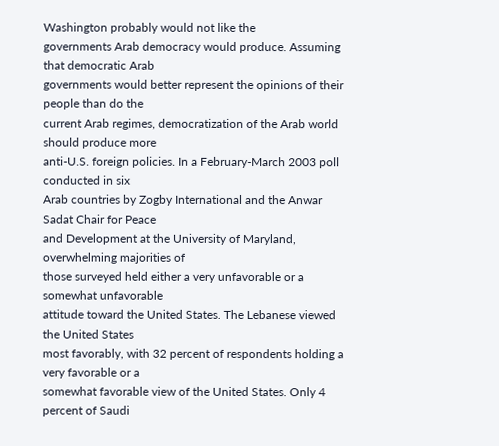Washington probably would not like the
governments Arab democracy would produce. Assuming that democratic Arab
governments would better represent the opinions of their people than do the
current Arab regimes, democratization of the Arab world should produce more
anti-U.S. foreign policies. In a February-March 2003 poll conducted in six
Arab countries by Zogby International and the Anwar Sadat Chair for Peace
and Development at the University of Maryland, overwhelming majorities of
those surveyed held either a very unfavorable or a somewhat unfavorable
attitude toward the United States. The Lebanese viewed the United States
most favorably, with 32 percent of respondents holding a very favorable or a
somewhat favorable view of the United States. Only 4 percent of Saudi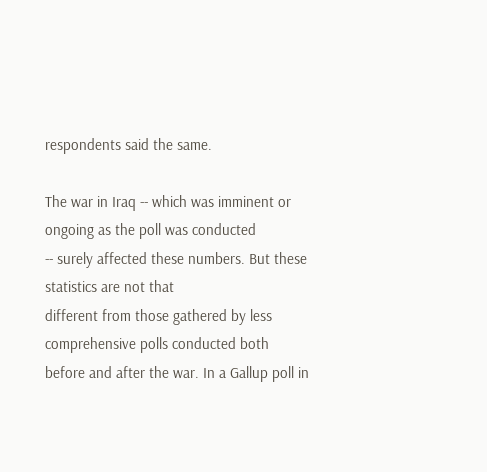respondents said the same.

The war in Iraq -- which was imminent or ongoing as the poll was conducted
-- surely affected these numbers. But these statistics are not that
different from those gathered by less comprehensive polls conducted both
before and after the war. In a Gallup poll in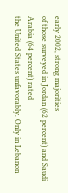early 2002, strong majorities
of those surveyed in Jordan (62 percent) and Saudi Arabia (64 percent) rated
the United States unfavorably. Only in Lebanon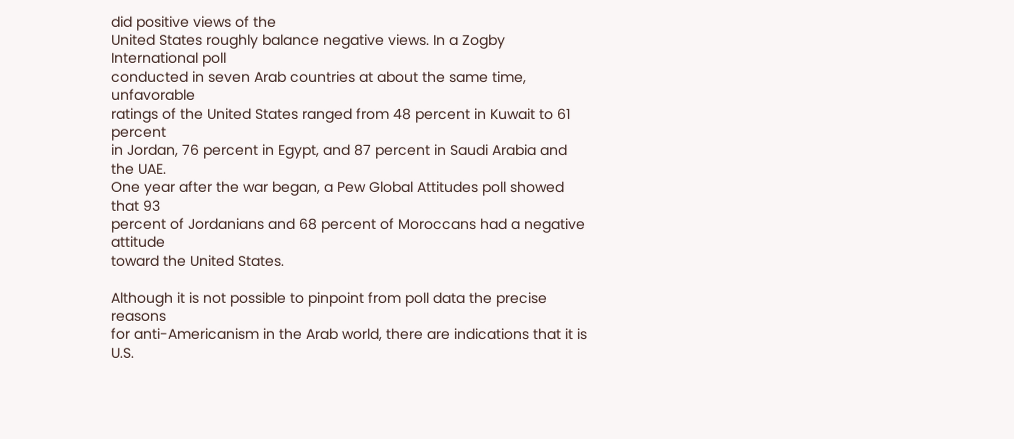did positive views of the
United States roughly balance negative views. In a Zogby International poll
conducted in seven Arab countries at about the same time, unfavorable
ratings of the United States ranged from 48 percent in Kuwait to 61 percent
in Jordan, 76 percent in Egypt, and 87 percent in Saudi Arabia and the UAE.
One year after the war began, a Pew Global Attitudes poll showed that 93
percent of Jordanians and 68 percent of Moroccans had a negative attitude
toward the United States.

Although it is not possible to pinpoint from poll data the precise reasons
for anti-Americanism in the Arab world, there are indications that it is U.S.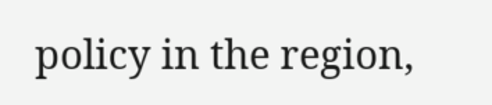policy in the region,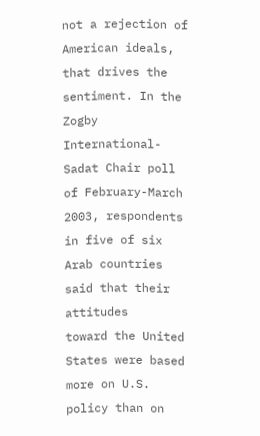not a rejection of American ideals, that drives the
sentiment. In the Zogby International-Sadat Chair poll of February-March
2003, respondents in five of six Arab countries said that their attitudes
toward the United States were based more on U.S. policy than on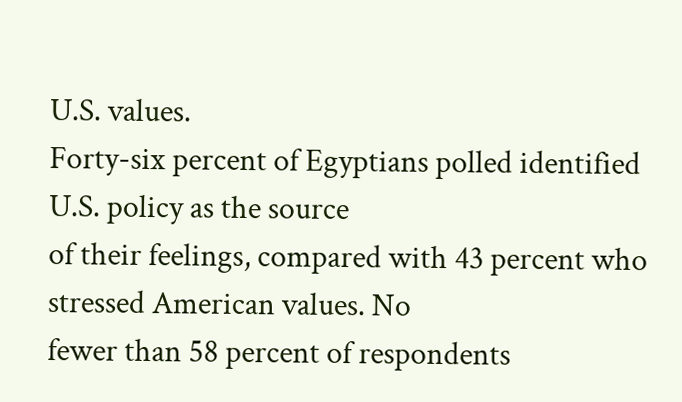U.S. values.
Forty-six percent of Egyptians polled identified U.S. policy as the source
of their feelings, compared with 43 percent who stressed American values. No
fewer than 58 percent of respondents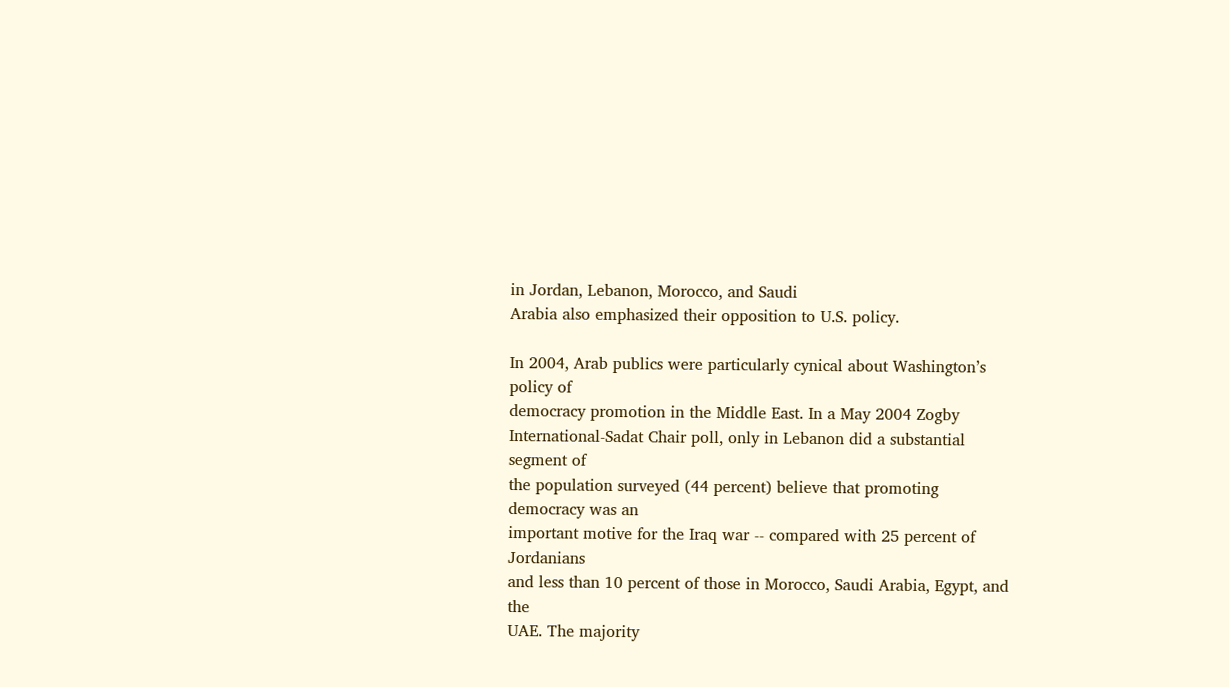in Jordan, Lebanon, Morocco, and Saudi
Arabia also emphasized their opposition to U.S. policy.

In 2004, Arab publics were particularly cynical about Washington’s policy of
democracy promotion in the Middle East. In a May 2004 Zogby
International-Sadat Chair poll, only in Lebanon did a substantial segment of
the population surveyed (44 percent) believe that promoting democracy was an
important motive for the Iraq war -- compared with 25 percent of Jordanians
and less than 10 percent of those in Morocco, Saudi Arabia, Egypt, and the
UAE. The majority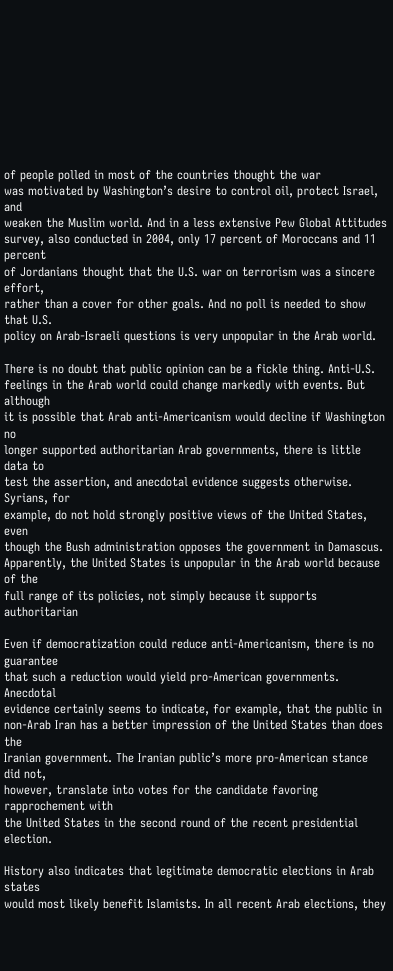of people polled in most of the countries thought the war
was motivated by Washington’s desire to control oil, protect Israel, and
weaken the Muslim world. And in a less extensive Pew Global Attitudes
survey, also conducted in 2004, only 17 percent of Moroccans and 11 percent
of Jordanians thought that the U.S. war on terrorism was a sincere effort,
rather than a cover for other goals. And no poll is needed to show that U.S.
policy on Arab-Israeli questions is very unpopular in the Arab world.

There is no doubt that public opinion can be a fickle thing. Anti-U.S.
feelings in the Arab world could change markedly with events. But although
it is possible that Arab anti-Americanism would decline if Washington no
longer supported authoritarian Arab governments, there is little data to
test the assertion, and anecdotal evidence suggests otherwise. Syrians, for
example, do not hold strongly positive views of the United States, even
though the Bush administration opposes the government in Damascus.
Apparently, the United States is unpopular in the Arab world because of the
full range of its policies, not simply because it supports authoritarian

Even if democratization could reduce anti-Americanism, there is no guarantee
that such a reduction would yield pro-American governments. Anecdotal
evidence certainly seems to indicate, for example, that the public in
non-Arab Iran has a better impression of the United States than does the
Iranian government. The Iranian public’s more pro-American stance did not,
however, translate into votes for the candidate favoring rapprochement with
the United States in the second round of the recent presidential election.

History also indicates that legitimate democratic elections in Arab states
would most likely benefit Islamists. In all recent Arab elections, they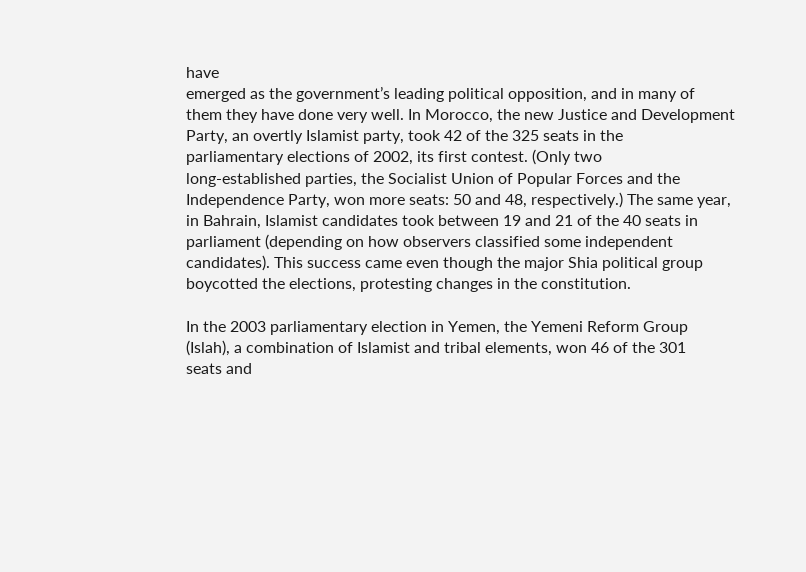have
emerged as the government’s leading political opposition, and in many of
them they have done very well. In Morocco, the new Justice and Development
Party, an overtly Islamist party, took 42 of the 325 seats in the
parliamentary elections of 2002, its first contest. (Only two
long-established parties, the Socialist Union of Popular Forces and the
Independence Party, won more seats: 50 and 48, respectively.) The same year,
in Bahrain, Islamist candidates took between 19 and 21 of the 40 seats in
parliament (depending on how observers classified some independent
candidates). This success came even though the major Shia political group
boycotted the elections, protesting changes in the constitution.

In the 2003 parliamentary election in Yemen, the Yemeni Reform Group
(Islah), a combination of Islamist and tribal elements, won 46 of the 301
seats and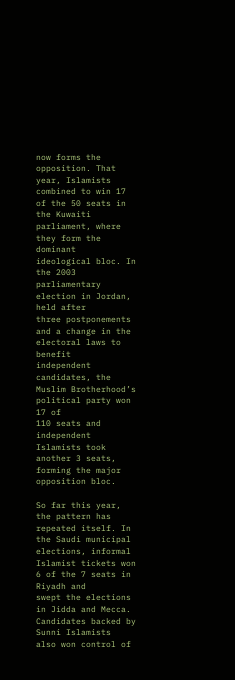now forms the opposition. That year, Islamists combined to win 17
of the 50 seats in the Kuwaiti parliament, where they form the dominant
ideological bloc. In the 2003 parliamentary election in Jordan, held after
three postponements and a change in the electoral laws to benefit
independent candidates, the Muslim Brotherhood’s political party won 17 of
110 seats and independent Islamists took another 3 seats, forming the major
opposition bloc.

So far this year, the pattern has repeated itself. In the Saudi municipal
elections, informal Islamist tickets won 6 of the 7 seats in Riyadh and
swept the elections in Jidda and Mecca. Candidates backed by Sunni Islamists
also won control of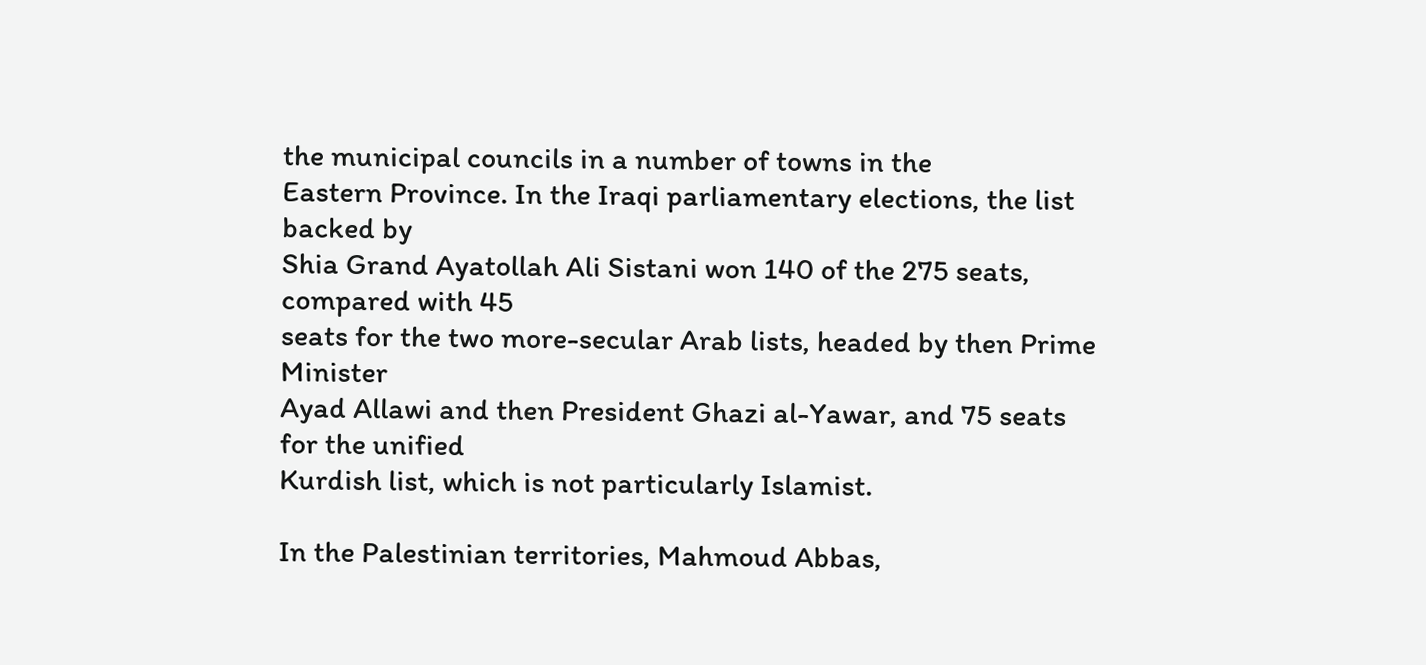the municipal councils in a number of towns in the
Eastern Province. In the Iraqi parliamentary elections, the list backed by
Shia Grand Ayatollah Ali Sistani won 140 of the 275 seats, compared with 45
seats for the two more-secular Arab lists, headed by then Prime Minister
Ayad Allawi and then President Ghazi al-Yawar, and 75 seats for the unified
Kurdish list, which is not particularly Islamist.

In the Palestinian territories, Mahmoud Abbas,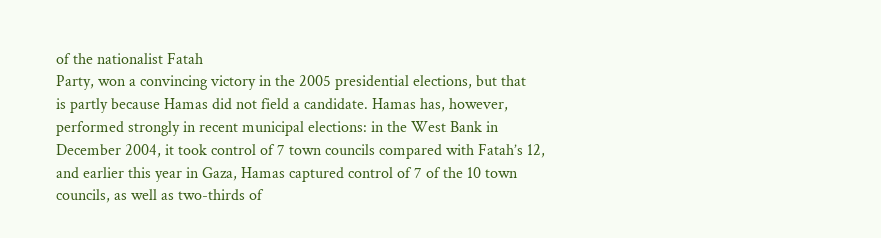of the nationalist Fatah
Party, won a convincing victory in the 2005 presidential elections, but that
is partly because Hamas did not field a candidate. Hamas has, however,
performed strongly in recent municipal elections: in the West Bank in
December 2004, it took control of 7 town councils compared with Fatah’s 12,
and earlier this year in Gaza, Hamas captured control of 7 of the 10 town
councils, as well as two-thirds of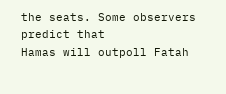the seats. Some observers predict that
Hamas will outpoll Fatah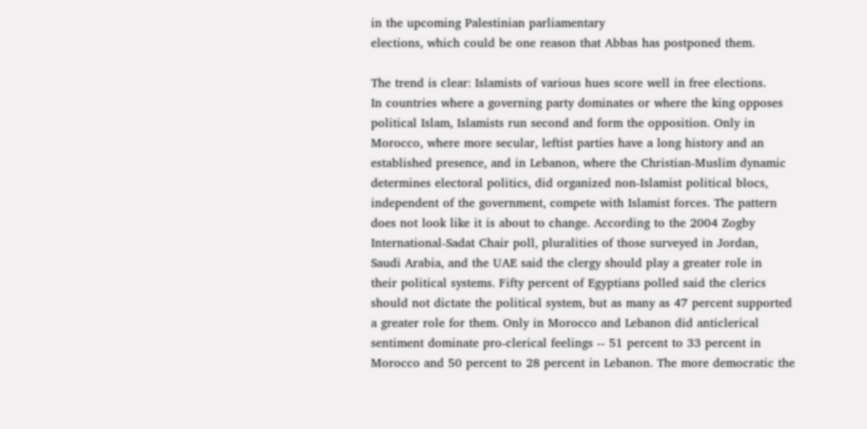in the upcoming Palestinian parliamentary
elections, which could be one reason that Abbas has postponed them.

The trend is clear: Islamists of various hues score well in free elections.
In countries where a governing party dominates or where the king opposes
political Islam, Islamists run second and form the opposition. Only in
Morocco, where more secular, leftist parties have a long history and an
established presence, and in Lebanon, where the Christian-Muslim dynamic
determines electoral politics, did organized non-Islamist political blocs,
independent of the government, compete with Islamist forces. The pattern
does not look like it is about to change. According to the 2004 Zogby
International-Sadat Chair poll, pluralities of those surveyed in Jordan,
Saudi Arabia, and the UAE said the clergy should play a greater role in
their political systems. Fifty percent of Egyptians polled said the clerics
should not dictate the political system, but as many as 47 percent supported
a greater role for them. Only in Morocco and Lebanon did anticlerical
sentiment dominate pro-clerical feelings -- 51 percent to 33 percent in
Morocco and 50 percent to 28 percent in Lebanon. The more democratic the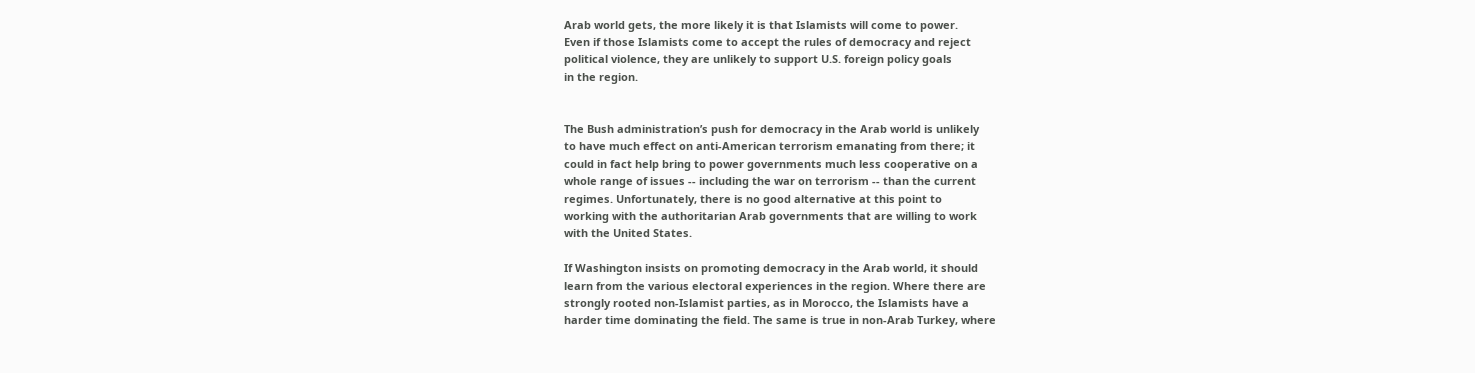Arab world gets, the more likely it is that Islamists will come to power.
Even if those Islamists come to accept the rules of democracy and reject
political violence, they are unlikely to support U.S. foreign policy goals
in the region.


The Bush administration’s push for democracy in the Arab world is unlikely
to have much effect on anti-American terrorism emanating from there; it
could in fact help bring to power governments much less cooperative on a
whole range of issues -- including the war on terrorism -- than the current
regimes. Unfortunately, there is no good alternative at this point to
working with the authoritarian Arab governments that are willing to work
with the United States.

If Washington insists on promoting democracy in the Arab world, it should
learn from the various electoral experiences in the region. Where there are
strongly rooted non-Islamist parties, as in Morocco, the Islamists have a
harder time dominating the field. The same is true in non-Arab Turkey, where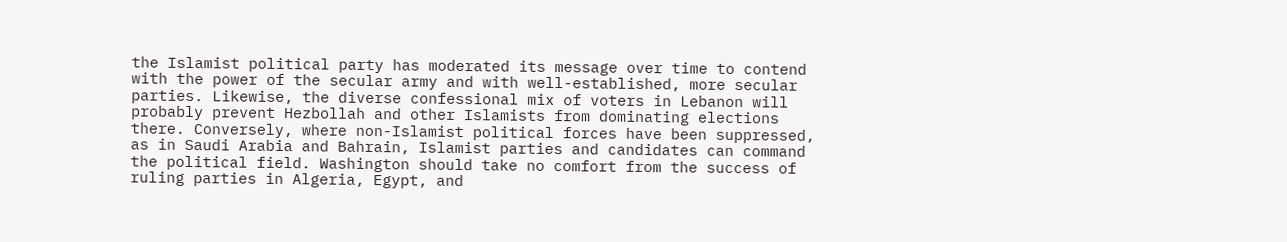the Islamist political party has moderated its message over time to contend
with the power of the secular army and with well-established, more secular
parties. Likewise, the diverse confessional mix of voters in Lebanon will
probably prevent Hezbollah and other Islamists from dominating elections
there. Conversely, where non-Islamist political forces have been suppressed,
as in Saudi Arabia and Bahrain, Islamist parties and candidates can command
the political field. Washington should take no comfort from the success of
ruling parties in Algeria, Egypt, and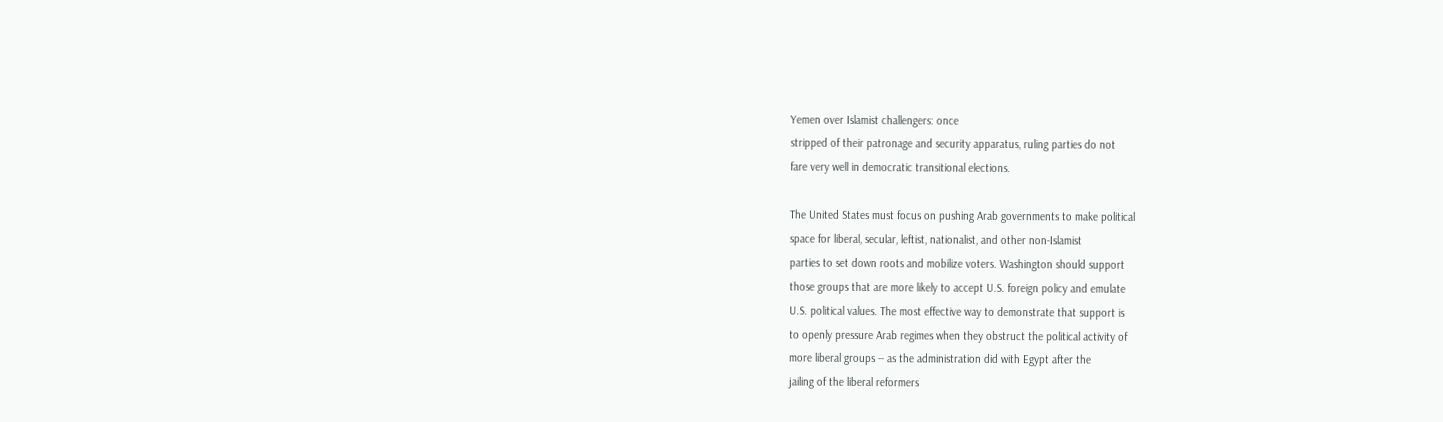Yemen over Islamist challengers: once
stripped of their patronage and security apparatus, ruling parties do not
fare very well in democratic transitional elections.

The United States must focus on pushing Arab governments to make political
space for liberal, secular, leftist, nationalist, and other non-Islamist
parties to set down roots and mobilize voters. Washington should support
those groups that are more likely to accept U.S. foreign policy and emulate
U.S. political values. The most effective way to demonstrate that support is
to openly pressure Arab regimes when they obstruct the political activity of
more liberal groups -- as the administration did with Egypt after the
jailing of the liberal reformers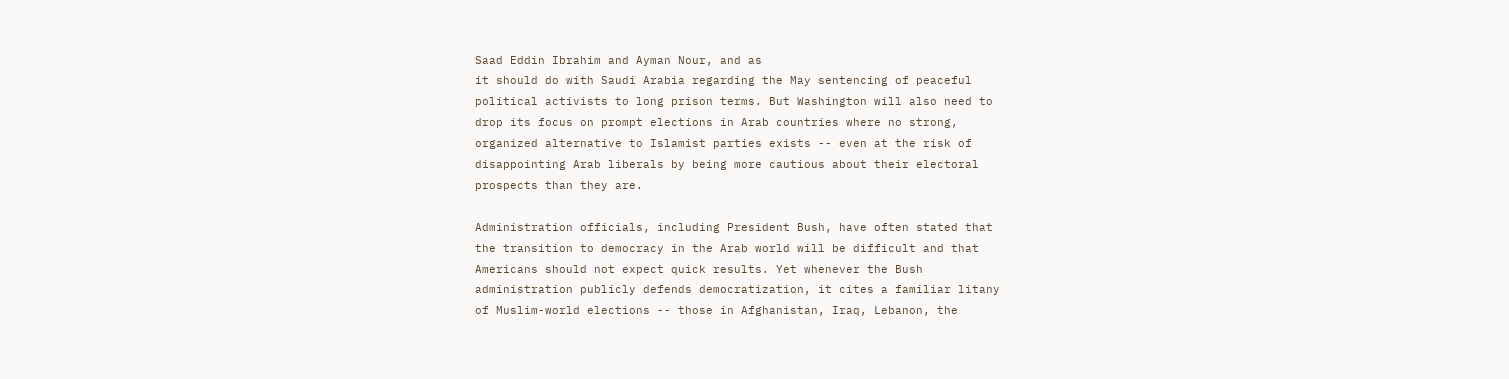Saad Eddin Ibrahim and Ayman Nour, and as
it should do with Saudi Arabia regarding the May sentencing of peaceful
political activists to long prison terms. But Washington will also need to
drop its focus on prompt elections in Arab countries where no strong,
organized alternative to Islamist parties exists -- even at the risk of
disappointing Arab liberals by being more cautious about their electoral
prospects than they are.

Administration officials, including President Bush, have often stated that
the transition to democracy in the Arab world will be difficult and that
Americans should not expect quick results. Yet whenever the Bush
administration publicly defends democratization, it cites a familiar litany
of Muslim-world elections -- those in Afghanistan, Iraq, Lebanon, the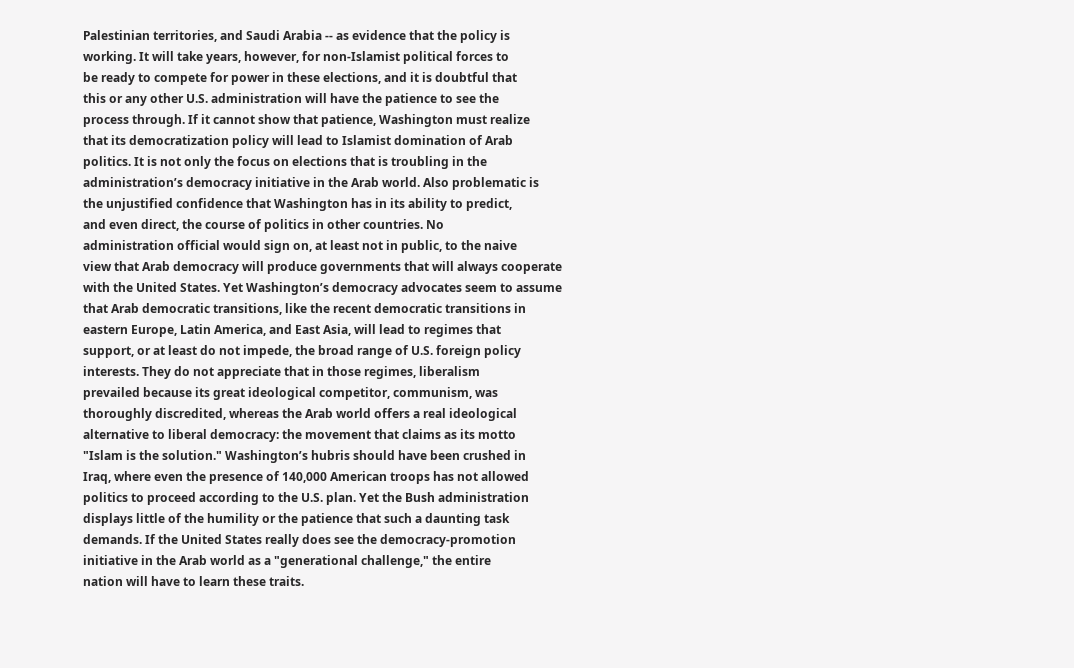Palestinian territories, and Saudi Arabia -- as evidence that the policy is
working. It will take years, however, for non-Islamist political forces to
be ready to compete for power in these elections, and it is doubtful that
this or any other U.S. administration will have the patience to see the
process through. If it cannot show that patience, Washington must realize
that its democratization policy will lead to Islamist domination of Arab
politics. It is not only the focus on elections that is troubling in the
administration’s democracy initiative in the Arab world. Also problematic is
the unjustified confidence that Washington has in its ability to predict,
and even direct, the course of politics in other countries. No
administration official would sign on, at least not in public, to the naive
view that Arab democracy will produce governments that will always cooperate
with the United States. Yet Washington’s democracy advocates seem to assume
that Arab democratic transitions, like the recent democratic transitions in
eastern Europe, Latin America, and East Asia, will lead to regimes that
support, or at least do not impede, the broad range of U.S. foreign policy
interests. They do not appreciate that in those regimes, liberalism
prevailed because its great ideological competitor, communism, was
thoroughly discredited, whereas the Arab world offers a real ideological
alternative to liberal democracy: the movement that claims as its motto
"Islam is the solution." Washington’s hubris should have been crushed in
Iraq, where even the presence of 140,000 American troops has not allowed
politics to proceed according to the U.S. plan. Yet the Bush administration
displays little of the humility or the patience that such a daunting task
demands. If the United States really does see the democracy-promotion
initiative in the Arab world as a "generational challenge," the entire
nation will have to learn these traits.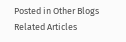Posted in Other Blogs
Related Articles